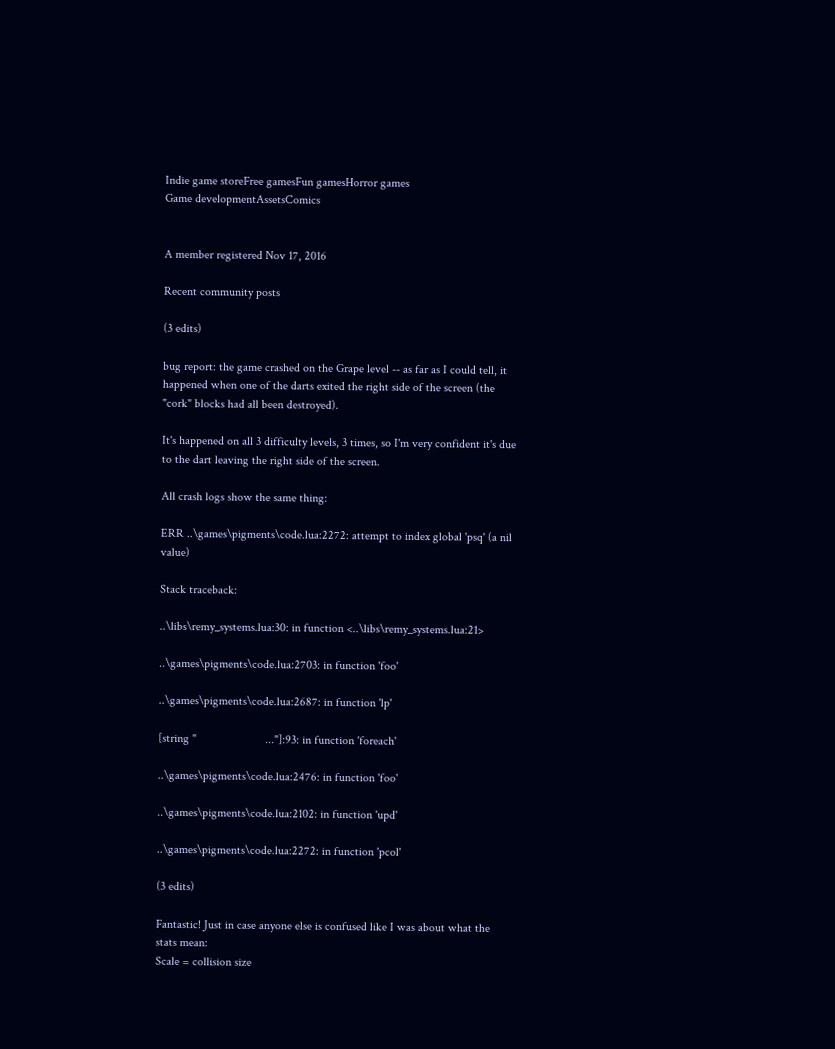Indie game storeFree gamesFun gamesHorror games
Game developmentAssetsComics


A member registered Nov 17, 2016

Recent community posts

(3 edits)

bug report: the game crashed on the Grape level -- as far as I could tell, it happened when one of the darts exited the right side of the screen (the "cork" blocks had all been destroyed).

It's happened on all 3 difficulty levels, 3 times, so I'm very confident it's due to the dart leaving the right side of the screen.

All crash logs show the same thing:

ERR ..\games\pigments\code.lua:2272: attempt to index global 'psq' (a nil value)

Stack traceback:

..\libs\remy_systems.lua:30: in function <..\libs\remy_systems.lua:21>

..\games\pigments\code.lua:2703: in function 'foo'

..\games\pigments\code.lua:2687: in function 'lp'

[string "                       ..."]:93: in function 'foreach'

..\games\pigments\code.lua:2476: in function 'foo'

..\games\pigments\code.lua:2102: in function 'upd'

..\games\pigments\code.lua:2272: in function 'pcol'

(3 edits)

Fantastic! Just in case anyone else is confused like I was about what the stats mean:
Scale = collision size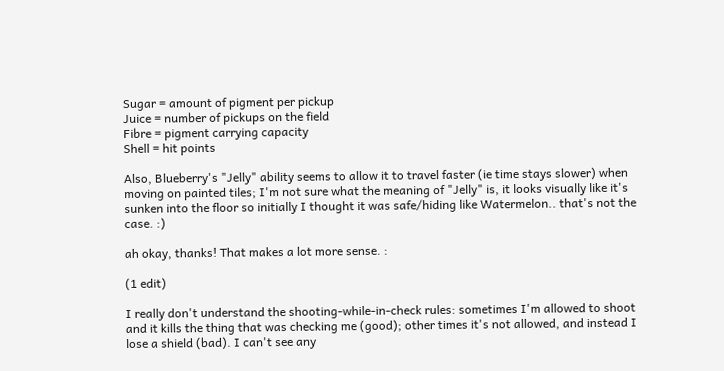Sugar = amount of pigment per pickup
Juice = number of pickups on the field
Fibre = pigment carrying capacity
Shell = hit points

Also, Blueberry's "Jelly" ability seems to allow it to travel faster (ie time stays slower) when moving on painted tiles; I'm not sure what the meaning of "Jelly" is, it looks visually like it's sunken into the floor so initially I thought it was safe/hiding like Watermelon.. that's not the case. :)

ah okay, thanks! That makes a lot more sense. :

(1 edit)

I really don't understand the shooting-while-in-check rules: sometimes I'm allowed to shoot and it kills the thing that was checking me (good); other times it's not allowed, and instead I lose a shield (bad). I can't see any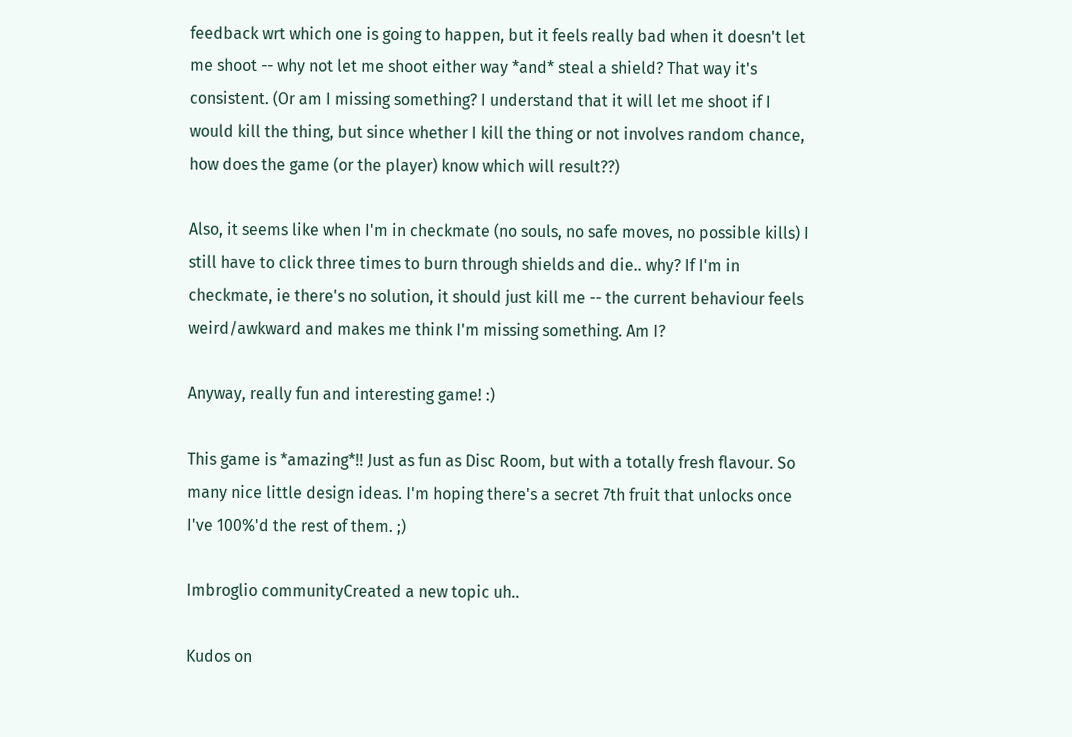feedback wrt which one is going to happen, but it feels really bad when it doesn't let me shoot -- why not let me shoot either way *and* steal a shield? That way it's consistent. (Or am I missing something? I understand that it will let me shoot if I would kill the thing, but since whether I kill the thing or not involves random chance, how does the game (or the player) know which will result??)

Also, it seems like when I'm in checkmate (no souls, no safe moves, no possible kills) I still have to click three times to burn through shields and die.. why? If I'm in checkmate, ie there's no solution, it should just kill me -- the current behaviour feels weird/awkward and makes me think I'm missing something. Am I?

Anyway, really fun and interesting game! :)

This game is *amazing*!! Just as fun as Disc Room, but with a totally fresh flavour. So many nice little design ideas. I'm hoping there's a secret 7th fruit that unlocks once I've 100%'d the rest of them. ;)

Imbroglio communityCreated a new topic uh..

Kudos on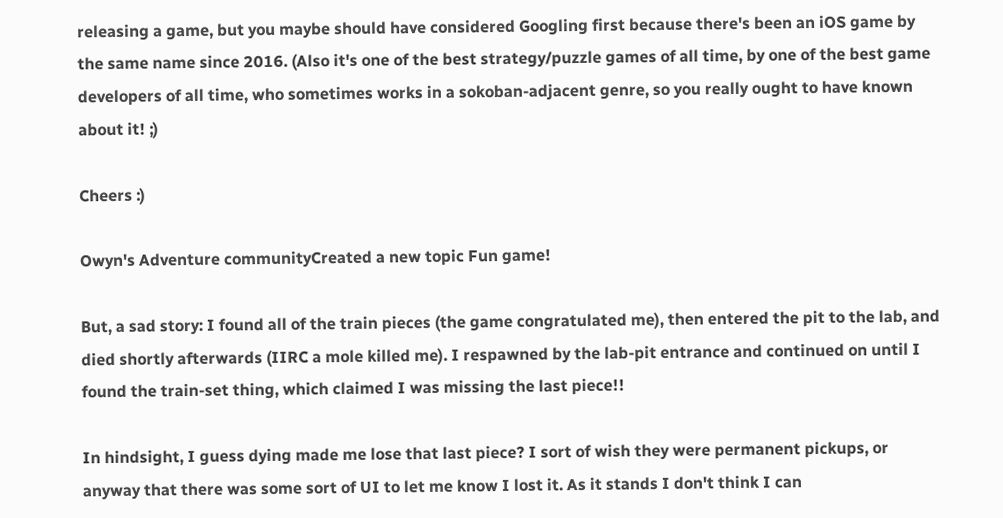releasing a game, but you maybe should have considered Googling first because there's been an iOS game by the same name since 2016. (Also it's one of the best strategy/puzzle games of all time, by one of the best game developers of all time, who sometimes works in a sokoban-adjacent genre, so you really ought to have known about it! ;)

Cheers :)

Owyn's Adventure communityCreated a new topic Fun game!

But, a sad story: I found all of the train pieces (the game congratulated me), then entered the pit to the lab, and died shortly afterwards (IIRC a mole killed me). I respawned by the lab-pit entrance and continued on until I found the train-set thing, which claimed I was missing the last piece!!

In hindsight, I guess dying made me lose that last piece? I sort of wish they were permanent pickups, or anyway that there was some sort of UI to let me know I lost it. As it stands I don't think I can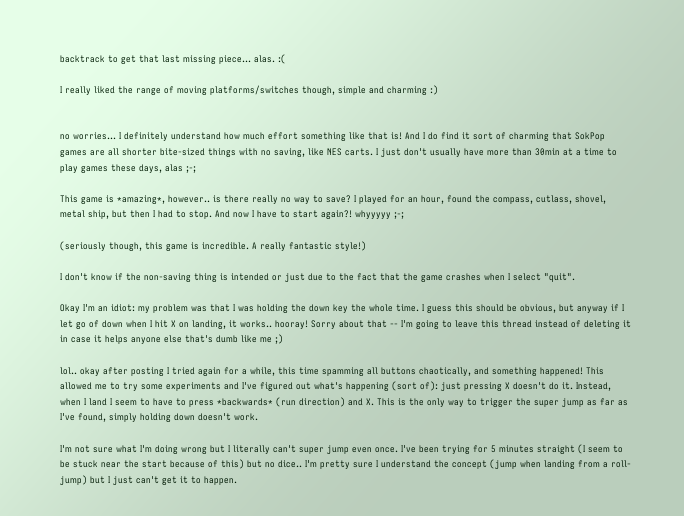backtrack to get that last missing piece... alas. :(

I really liked the range of moving platforms/switches though, simple and charming :)


no worries... I definitely understand how much effort something like that is! And I do find it sort of charming that SokPop games are all shorter bite-sized things with no saving, like NES carts. I just don't usually have more than 30min at a time to play games these days, alas ;-;

This game is *amazing*, however.. is there really no way to save? I played for an hour, found the compass, cutlass, shovel, metal ship, but then I had to stop. And now I have to start again?! whyyyyy ;-;

(seriously though, this game is incredible. A really fantastic style!)

I don't know if the non-saving thing is intended or just due to the fact that the game crashes when I select "quit".

Okay I'm an idiot: my problem was that I was holding the down key the whole time. I guess this should be obvious, but anyway if I let go of down when I hit X on landing, it works.. hooray! Sorry about that -- I'm going to leave this thread instead of deleting it in case it helps anyone else that's dumb like me ;)

lol.. okay after posting I tried again for a while, this time spamming all buttons chaotically, and something happened! This allowed me to try some experiments and I've figured out what's happening (sort of): just pressing X doesn't do it. Instead, when I land I seem to have to press *backwards* (run direction) and X. This is the only way to trigger the super jump as far as I've found, simply holding down doesn't work.

I'm not sure what I'm doing wrong but I literally can't super jump even once. I've been trying for 5 minutes straight (I seem to be stuck near the start because of this) but no dice.. I'm pretty sure I understand the concept (jump when landing from a roll-jump) but I just can't get it to happen.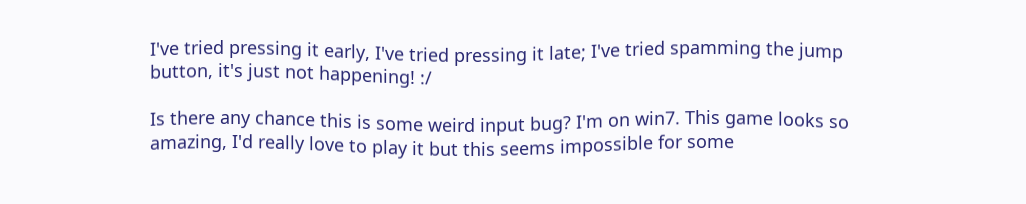I've tried pressing it early, I've tried pressing it late; I've tried spamming the jump button, it's just not happening! :/

Is there any chance this is some weird input bug? I'm on win7. This game looks so amazing, I'd really love to play it but this seems impossible for some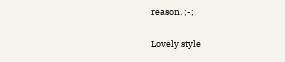reason. ;-;

Lovely style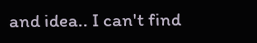and idea.. I can't find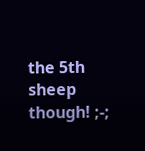the 5th sheep though! ;-;